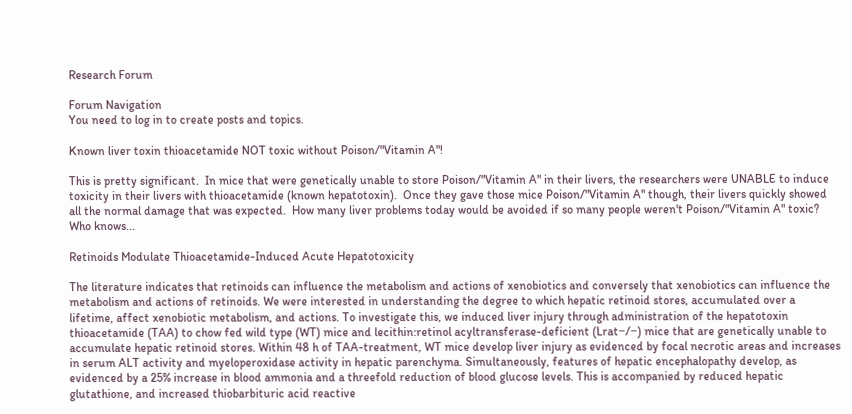Research Forum

Forum Navigation
You need to log in to create posts and topics.

Known liver toxin thioacetamide NOT toxic without Poison/"Vitamin A"!

This is pretty significant.  In mice that were genetically unable to store Poison/"Vitamin A" in their livers, the researchers were UNABLE to induce toxicity in their livers with thioacetamide (known hepatotoxin).  Once they gave those mice Poison/"Vitamin A" though, their livers quickly showed all the normal damage that was expected.  How many liver problems today would be avoided if so many people weren't Poison/"Vitamin A" toxic?  Who knows...

Retinoids Modulate Thioacetamide-Induced Acute Hepatotoxicity

The literature indicates that retinoids can influence the metabolism and actions of xenobiotics and conversely that xenobiotics can influence the metabolism and actions of retinoids. We were interested in understanding the degree to which hepatic retinoid stores, accumulated over a lifetime, affect xenobiotic metabolism, and actions. To investigate this, we induced liver injury through administration of the hepatotoxin thioacetamide (TAA) to chow fed wild type (WT) mice and lecithin:retinol acyltransferase-deficient (Lrat−/−) mice that are genetically unable to accumulate hepatic retinoid stores. Within 48 h of TAA-treatment, WT mice develop liver injury as evidenced by focal necrotic areas and increases in serum ALT activity and myeloperoxidase activity in hepatic parenchyma. Simultaneously, features of hepatic encephalopathy develop, as evidenced by a 25% increase in blood ammonia and a threefold reduction of blood glucose levels. This is accompanied by reduced hepatic glutathione, and increased thiobarbituric acid reactive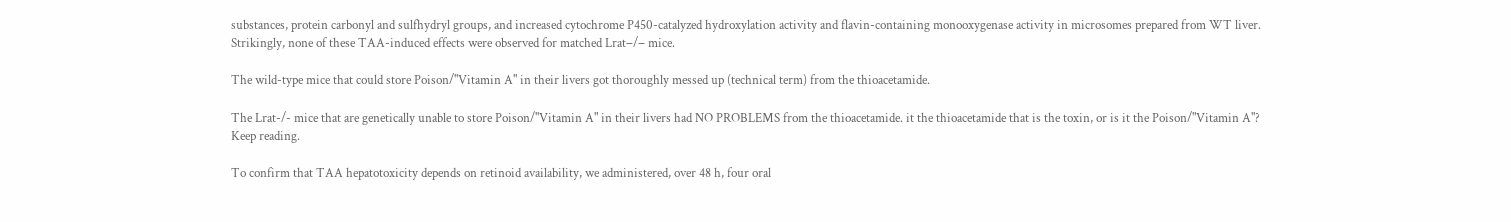substances, protein carbonyl and sulfhydryl groups, and increased cytochrome P450-catalyzed hydroxylation activity and flavin-containing monooxygenase activity in microsomes prepared from WT liver. Strikingly, none of these TAA-induced effects were observed for matched Lrat−/− mice.

The wild-type mice that could store Poison/"Vitamin A" in their livers got thoroughly messed up (technical term) from the thioacetamide.

The Lrat-/- mice that are genetically unable to store Poison/"Vitamin A" in their livers had NO PROBLEMS from the thioacetamide. it the thioacetamide that is the toxin, or is it the Poison/"Vitamin A"?  Keep reading.

To confirm that TAA hepatotoxicity depends on retinoid availability, we administered, over 48 h, four oral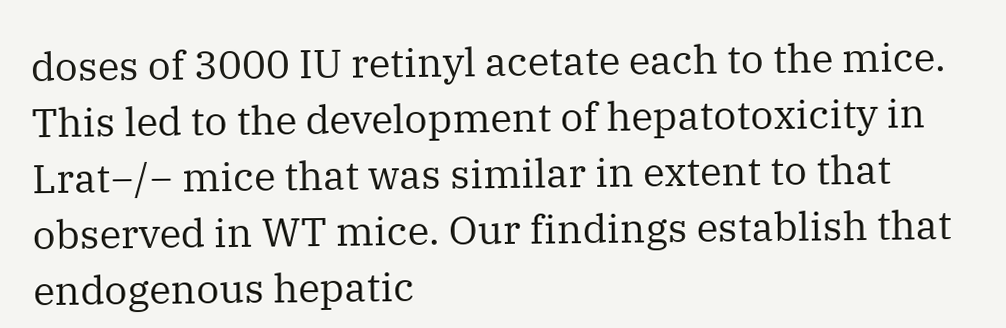doses of 3000 IU retinyl acetate each to the mice. This led to the development of hepatotoxicity in Lrat−/− mice that was similar in extent to that observed in WT mice. Our findings establish that endogenous hepatic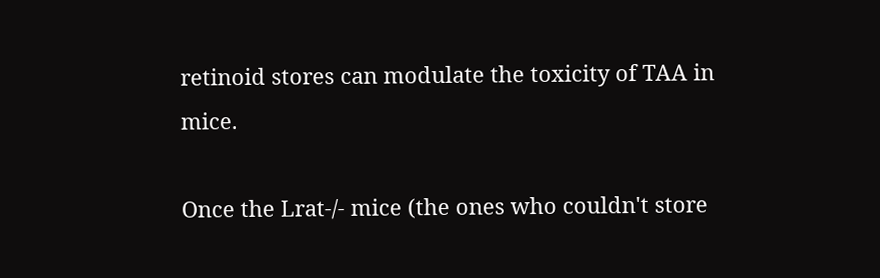retinoid stores can modulate the toxicity of TAA in mice.

Once the Lrat-/- mice (the ones who couldn't store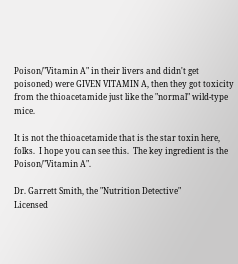Poison/"Vitamin A" in their livers and didn't get poisoned) were GIVEN VITAMIN A, then they got toxicity from the thioacetamide just like the "normal" wild-type mice.

It is not the thioacetamide that is the star toxin here, folks.  I hope you can see this.  The key ingredient is the Poison/"Vitamin A".

Dr. Garrett Smith, the "Nutrition Detective"
Licensed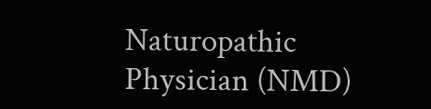Naturopathic Physician (NMD)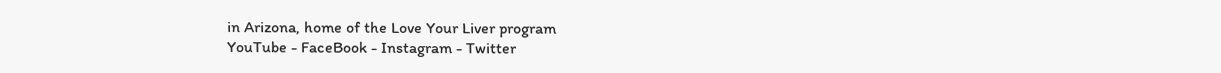in Arizona, home of the Love Your Liver program
YouTube - FaceBook - Instagram - Twitter